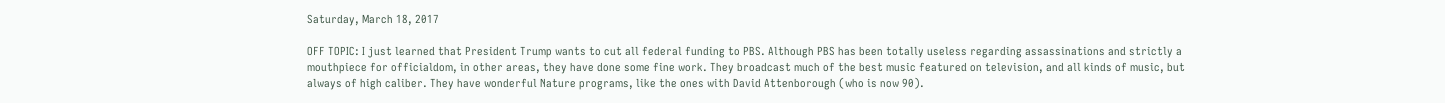Saturday, March 18, 2017

OFF TOPIC: I just learned that President Trump wants to cut all federal funding to PBS. Although PBS has been totally useless regarding assassinations and strictly a mouthpiece for officialdom, in other areas, they have done some fine work. They broadcast much of the best music featured on television, and all kinds of music, but always of high caliber. They have wonderful Nature programs, like the ones with David Attenborough (who is now 90).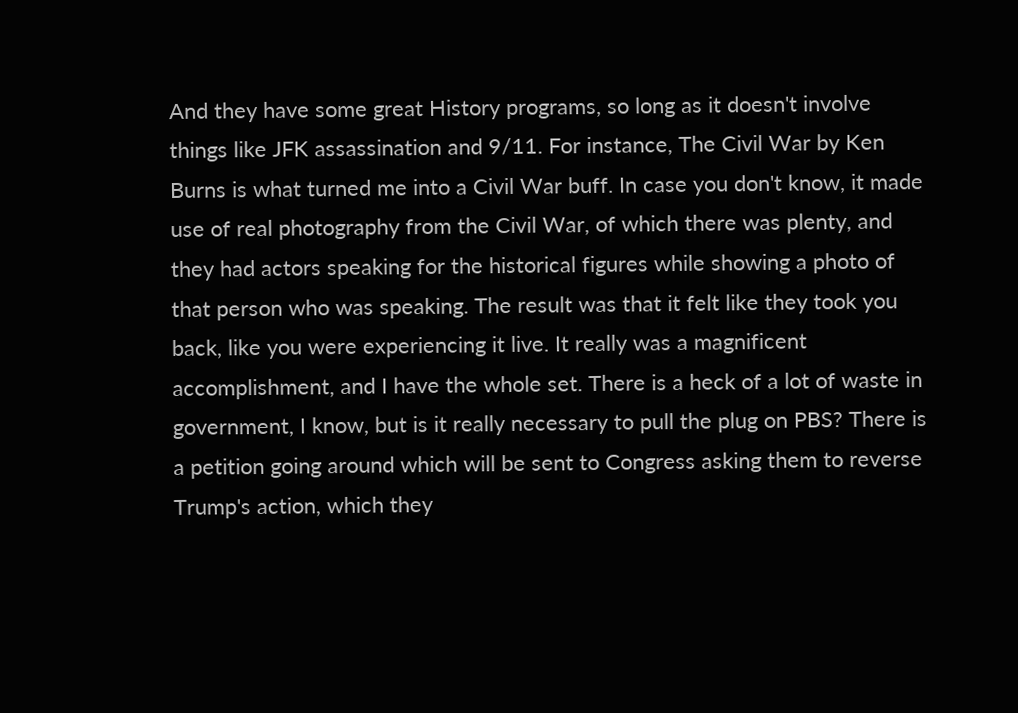And they have some great History programs, so long as it doesn't involve things like JFK assassination and 9/11. For instance, The Civil War by Ken Burns is what turned me into a Civil War buff. In case you don't know, it made use of real photography from the Civil War, of which there was plenty, and they had actors speaking for the historical figures while showing a photo of that person who was speaking. The result was that it felt like they took you back, like you were experiencing it live. It really was a magnificent accomplishment, and I have the whole set. There is a heck of a lot of waste in government, I know, but is it really necessary to pull the plug on PBS? There is a petition going around which will be sent to Congress asking them to reverse Trump's action, which they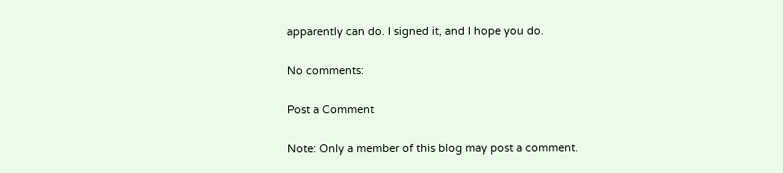apparently can do. I signed it, and I hope you do.

No comments:

Post a Comment

Note: Only a member of this blog may post a comment.